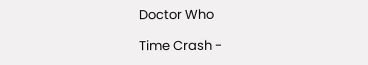Doctor Who

Time Crash -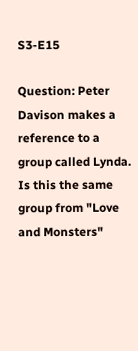S3-E15

Question: Peter Davison makes a reference to a group called Lynda. Is this the same group from "Love and Monsters"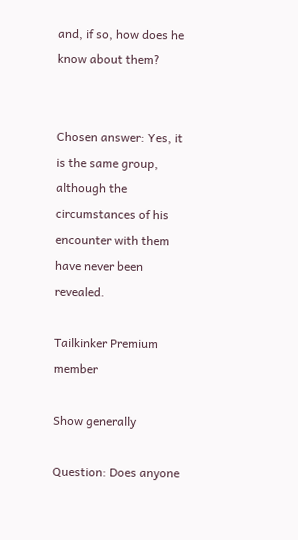and, if so, how does he know about them?


Chosen answer: Yes, it is the same group, although the circumstances of his encounter with them have never been revealed.

Tailkinker Premium member

Show generally

Question: Does anyone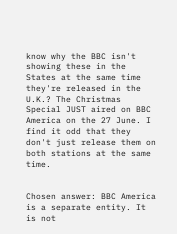know why the BBC isn't showing these in the States at the same time they're released in the U.K.? The Christmas Special JUST aired on BBC America on the 27 June. I find it odd that they don't just release them on both stations at the same time.


Chosen answer: BBC America is a separate entity. It is not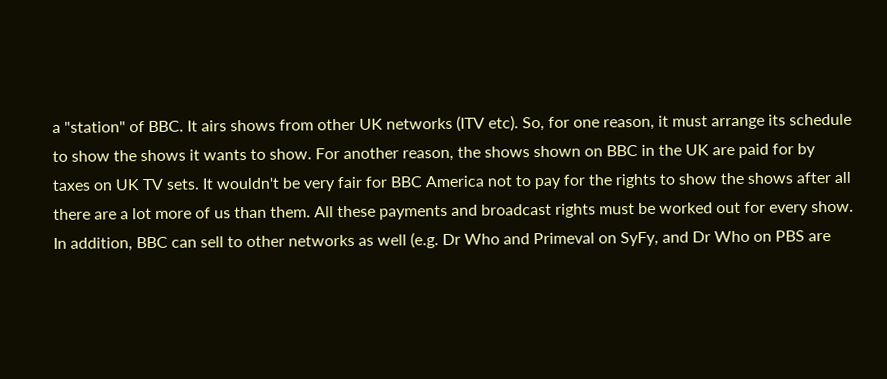a "station" of BBC. It airs shows from other UK networks (ITV etc). So, for one reason, it must arrange its schedule to show the shows it wants to show. For another reason, the shows shown on BBC in the UK are paid for by taxes on UK TV sets. It wouldn't be very fair for BBC America not to pay for the rights to show the shows after all there are a lot more of us than them. All these payments and broadcast rights must be worked out for every show. In addition, BBC can sell to other networks as well (e.g. Dr Who and Primeval on SyFy, and Dr Who on PBS are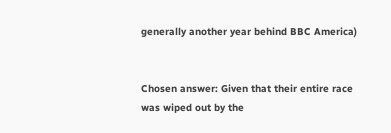generally another year behind BBC America)


Chosen answer: Given that their entire race was wiped out by the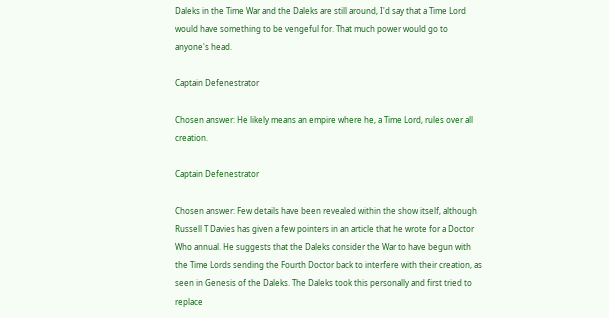Daleks in the Time War and the Daleks are still around, I'd say that a Time Lord would have something to be vengeful for. That much power would go to anyone's head.

Captain Defenestrator

Chosen answer: He likely means an empire where he, a Time Lord, rules over all creation.

Captain Defenestrator

Chosen answer: Few details have been revealed within the show itself, although Russell T Davies has given a few pointers in an article that he wrote for a Doctor Who annual. He suggests that the Daleks consider the War to have begun with the Time Lords sending the Fourth Doctor back to interfere with their creation, as seen in Genesis of the Daleks. The Daleks took this personally and first tried to replace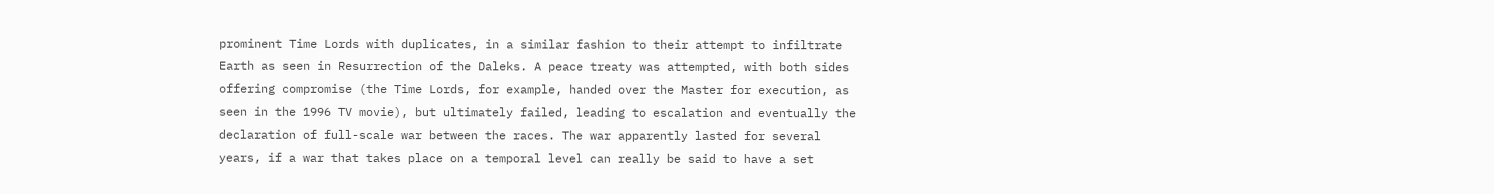prominent Time Lords with duplicates, in a similar fashion to their attempt to infiltrate Earth as seen in Resurrection of the Daleks. A peace treaty was attempted, with both sides offering compromise (the Time Lords, for example, handed over the Master for execution, as seen in the 1996 TV movie), but ultimately failed, leading to escalation and eventually the declaration of full-scale war between the races. The war apparently lasted for several years, if a war that takes place on a temporal level can really be said to have a set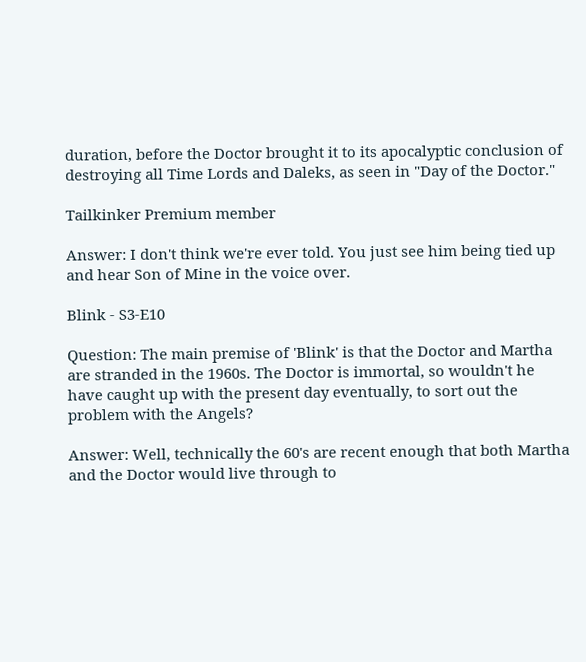duration, before the Doctor brought it to its apocalyptic conclusion of destroying all Time Lords and Daleks, as seen in "Day of the Doctor."

Tailkinker Premium member

Answer: I don't think we're ever told. You just see him being tied up and hear Son of Mine in the voice over.

Blink - S3-E10

Question: The main premise of 'Blink' is that the Doctor and Martha are stranded in the 1960s. The Doctor is immortal, so wouldn't he have caught up with the present day eventually, to sort out the problem with the Angels?

Answer: Well, technically the 60's are recent enough that both Martha and the Doctor would live through to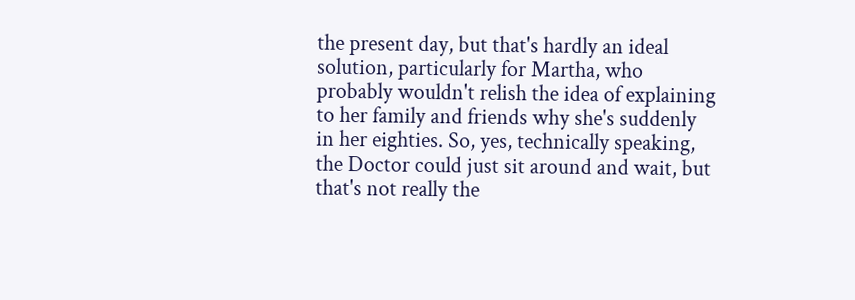the present day, but that's hardly an ideal solution, particularly for Martha, who probably wouldn't relish the idea of explaining to her family and friends why she's suddenly in her eighties. So, yes, technically speaking, the Doctor could just sit around and wait, but that's not really the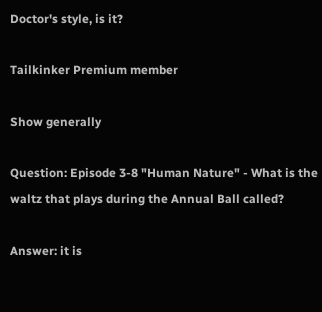Doctor's style, is it?

Tailkinker Premium member

Show generally

Question: Episode 3-8 "Human Nature" - What is the waltz that plays during the Annual Ball called?

Answer: it is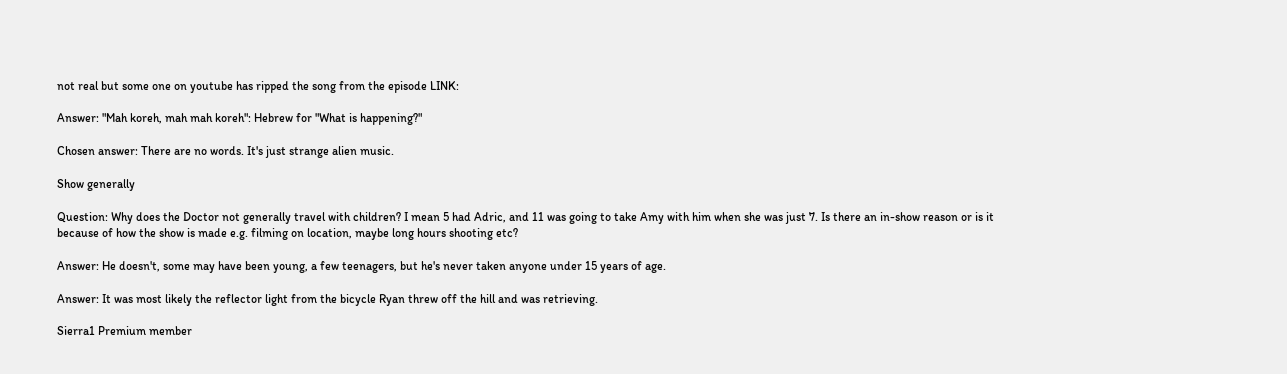not real but some one on youtube has ripped the song from the episode LINK:

Answer: "Mah koreh, mah mah koreh": Hebrew for "What is happening?"

Chosen answer: There are no words. It's just strange alien music.

Show generally

Question: Why does the Doctor not generally travel with children? I mean 5 had Adric, and 11 was going to take Amy with him when she was just 7. Is there an in-show reason or is it because of how the show is made e.g. filming on location, maybe long hours shooting etc?

Answer: He doesn't, some may have been young, a few teenagers, but he's never taken anyone under 15 years of age.

Answer: It was most likely the reflector light from the bicycle Ryan threw off the hill and was retrieving.

Sierra1 Premium member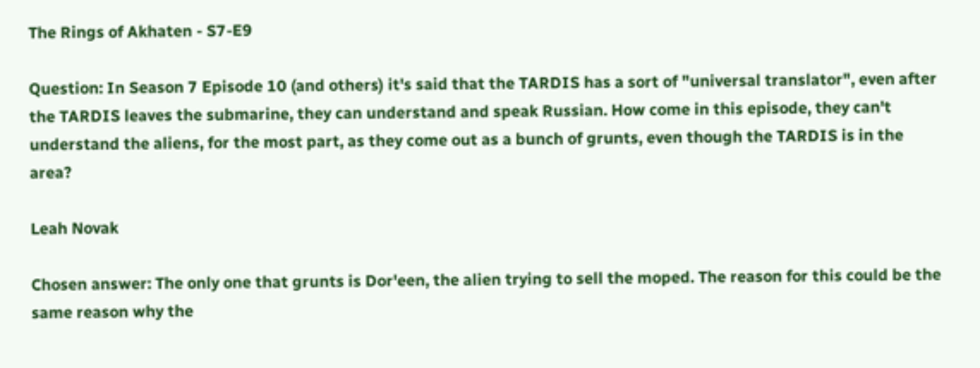The Rings of Akhaten - S7-E9

Question: In Season 7 Episode 10 (and others) it's said that the TARDIS has a sort of "universal translator", even after the TARDIS leaves the submarine, they can understand and speak Russian. How come in this episode, they can't understand the aliens, for the most part, as they come out as a bunch of grunts, even though the TARDIS is in the area?

Leah Novak

Chosen answer: The only one that grunts is Dor'een, the alien trying to sell the moped. The reason for this could be the same reason why the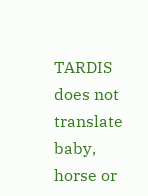TARDIS does not translate baby, horse or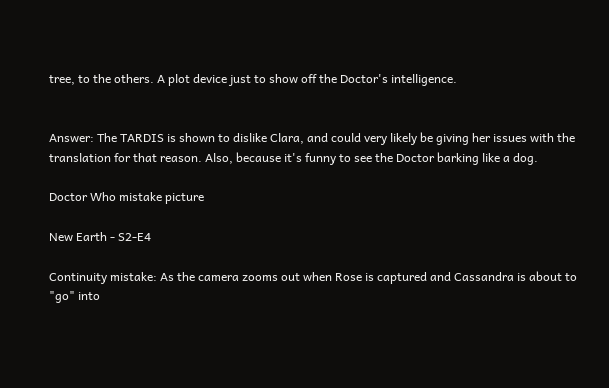tree, to the others. A plot device just to show off the Doctor's intelligence.


Answer: The TARDIS is shown to dislike Clara, and could very likely be giving her issues with the translation for that reason. Also, because it's funny to see the Doctor barking like a dog.

Doctor Who mistake picture

New Earth - S2-E4

Continuity mistake: As the camera zooms out when Rose is captured and Cassandra is about to "go" into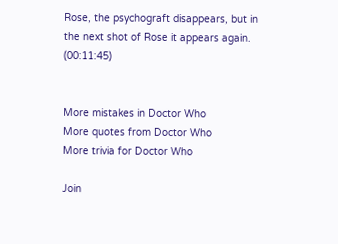Rose, the psychograft disappears, but in the next shot of Rose it appears again. (00:11:45)


More mistakes in Doctor Who
More quotes from Doctor Who
More trivia for Doctor Who

Join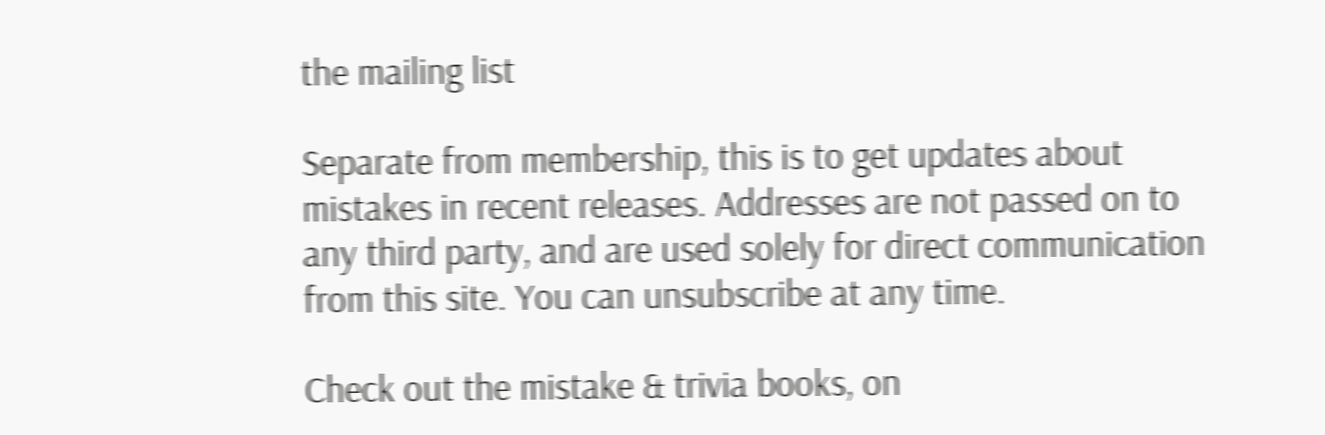the mailing list

Separate from membership, this is to get updates about mistakes in recent releases. Addresses are not passed on to any third party, and are used solely for direct communication from this site. You can unsubscribe at any time.

Check out the mistake & trivia books, on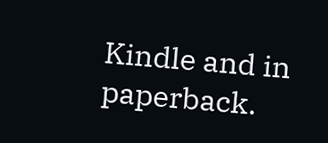Kindle and in paperback.